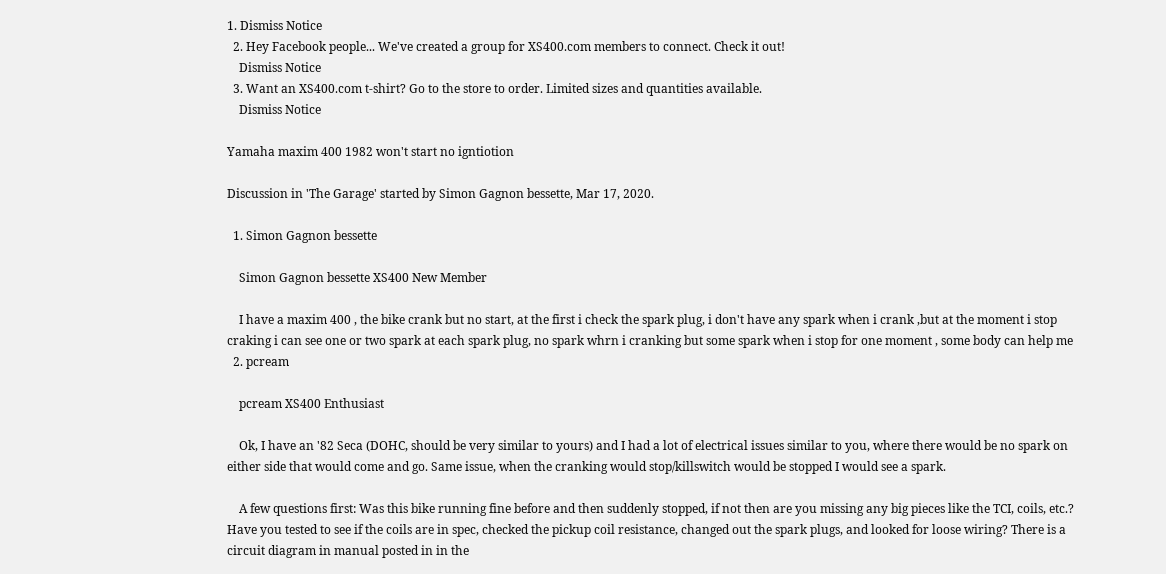1. Dismiss Notice
  2. Hey Facebook people... We've created a group for XS400.com members to connect. Check it out!
    Dismiss Notice
  3. Want an XS400.com t-shirt? Go to the store to order. Limited sizes and quantities available.
    Dismiss Notice

Yamaha maxim 400 1982 won't start no igntiotion

Discussion in 'The Garage' started by Simon Gagnon bessette, Mar 17, 2020.

  1. Simon Gagnon bessette

    Simon Gagnon bessette XS400 New Member

    I have a maxim 400 , the bike crank but no start, at the first i check the spark plug, i don't have any spark when i crank ,but at the moment i stop craking i can see one or two spark at each spark plug, no spark whrn i cranking but some spark when i stop for one moment , some body can help me
  2. pcream

    pcream XS400 Enthusiast

    Ok, I have an '82 Seca (DOHC, should be very similar to yours) and I had a lot of electrical issues similar to you, where there would be no spark on either side that would come and go. Same issue, when the cranking would stop/killswitch would be stopped I would see a spark.

    A few questions first: Was this bike running fine before and then suddenly stopped, if not then are you missing any big pieces like the TCI, coils, etc.? Have you tested to see if the coils are in spec, checked the pickup coil resistance, changed out the spark plugs, and looked for loose wiring? There is a circuit diagram in manual posted in in the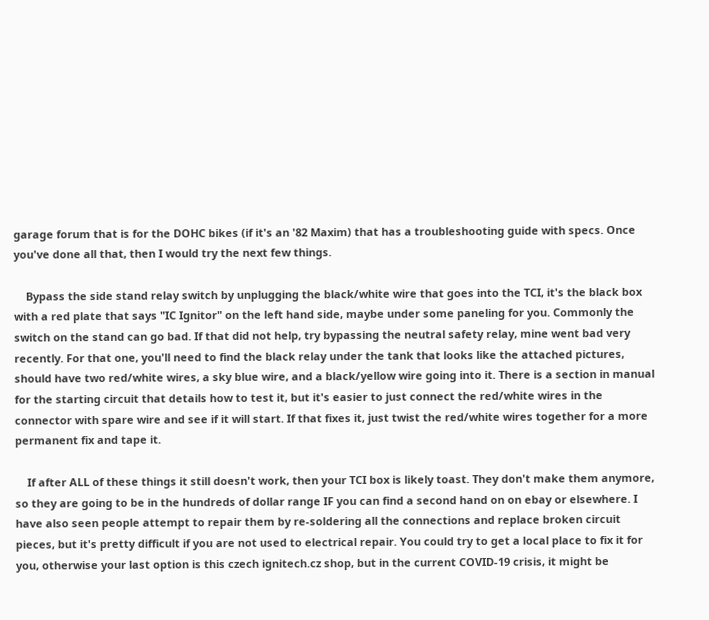garage forum that is for the DOHC bikes (if it's an '82 Maxim) that has a troubleshooting guide with specs. Once you've done all that, then I would try the next few things.

    Bypass the side stand relay switch by unplugging the black/white wire that goes into the TCI, it's the black box with a red plate that says "IC Ignitor" on the left hand side, maybe under some paneling for you. Commonly the switch on the stand can go bad. If that did not help, try bypassing the neutral safety relay, mine went bad very recently. For that one, you'll need to find the black relay under the tank that looks like the attached pictures, should have two red/white wires, a sky blue wire, and a black/yellow wire going into it. There is a section in manual for the starting circuit that details how to test it, but it's easier to just connect the red/white wires in the connector with spare wire and see if it will start. If that fixes it, just twist the red/white wires together for a more permanent fix and tape it.

    If after ALL of these things it still doesn't work, then your TCI box is likely toast. They don't make them anymore, so they are going to be in the hundreds of dollar range IF you can find a second hand on on ebay or elsewhere. I have also seen people attempt to repair them by re-soldering all the connections and replace broken circuit pieces, but it's pretty difficult if you are not used to electrical repair. You could try to get a local place to fix it for you, otherwise your last option is this czech ignitech.cz shop, but in the current COVID-19 crisis, it might be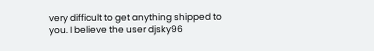very difficult to get anything shipped to you. I believe the user djsky96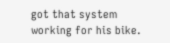got that system working for his bike.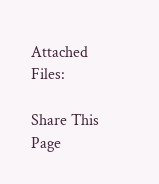Attached Files:

Share This Page